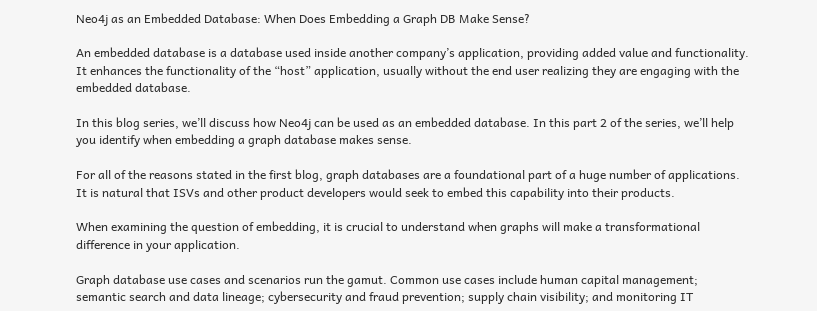Neo4j as an Embedded Database: When Does Embedding a Graph DB Make Sense?

An embedded database is a database used inside another company’s application, providing added value and functionality. It enhances the functionality of the “host” application, usually without the end user realizing they are engaging with the embedded database.

In this blog series, we’ll discuss how Neo4j can be used as an embedded database. In this part 2 of the series, we’ll help you identify when embedding a graph database makes sense.

For all of the reasons stated in the first blog, graph databases are a foundational part of a huge number of applications. It is natural that ISVs and other product developers would seek to embed this capability into their products.

When examining the question of embedding, it is crucial to understand when graphs will make a transformational difference in your application.

Graph database use cases and scenarios run the gamut. Common use cases include human capital management; semantic search and data lineage; cybersecurity and fraud prevention; supply chain visibility; and monitoring IT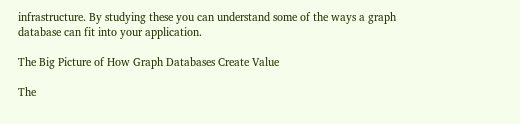infrastructure. By studying these you can understand some of the ways a graph database can fit into your application.

The Big Picture of How Graph Databases Create Value

The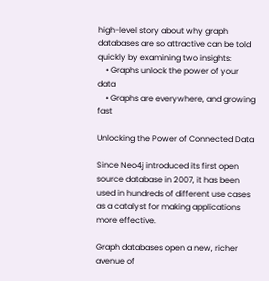high-level story about why graph databases are so attractive can be told quickly by examining two insights:
    • Graphs unlock the power of your data
    • Graphs are everywhere, and growing fast

Unlocking the Power of Connected Data

Since Neo4j introduced its first open source database in 2007, it has been used in hundreds of different use cases as a catalyst for making applications more effective.

Graph databases open a new, richer avenue of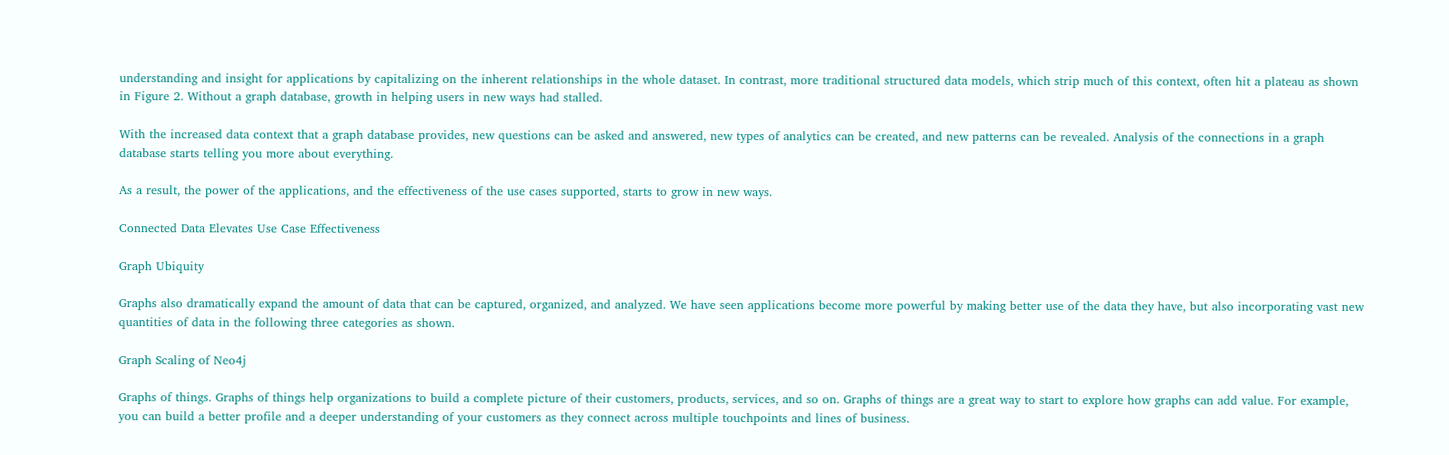understanding and insight for applications by capitalizing on the inherent relationships in the whole dataset. In contrast, more traditional structured data models, which strip much of this context, often hit a plateau as shown in Figure 2. Without a graph database, growth in helping users in new ways had stalled.

With the increased data context that a graph database provides, new questions can be asked and answered, new types of analytics can be created, and new patterns can be revealed. Analysis of the connections in a graph database starts telling you more about everything.

As a result, the power of the applications, and the effectiveness of the use cases supported, starts to grow in new ways.

Connected Data Elevates Use Case Effectiveness

Graph Ubiquity

Graphs also dramatically expand the amount of data that can be captured, organized, and analyzed. We have seen applications become more powerful by making better use of the data they have, but also incorporating vast new quantities of data in the following three categories as shown.

Graph Scaling of Neo4j

Graphs of things. Graphs of things help organizations to build a complete picture of their customers, products, services, and so on. Graphs of things are a great way to start to explore how graphs can add value. For example, you can build a better profile and a deeper understanding of your customers as they connect across multiple touchpoints and lines of business.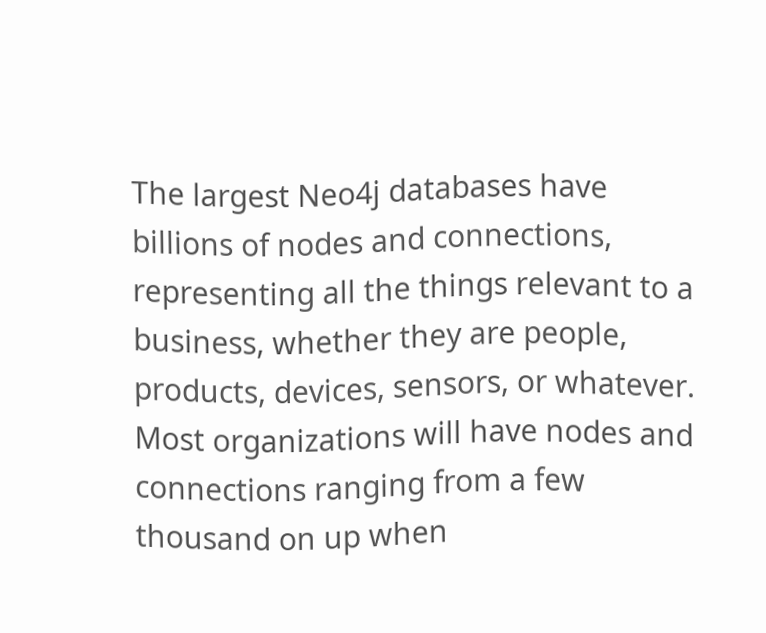The largest Neo4j databases have billions of nodes and connections, representing all the things relevant to a business, whether they are people, products, devices, sensors, or whatever. Most organizations will have nodes and connections ranging from a few thousand on up when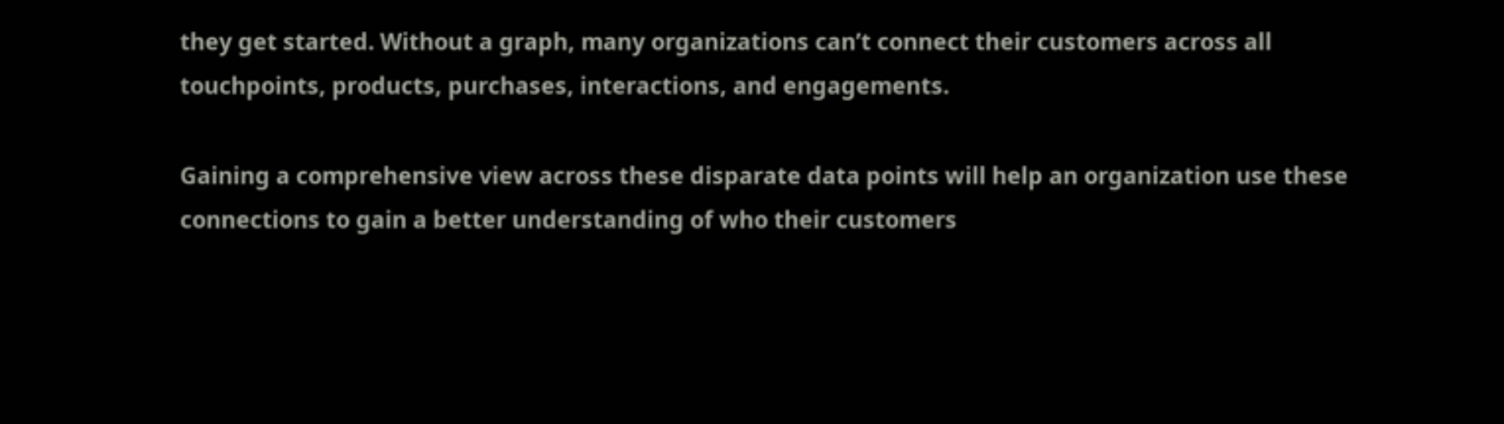they get started. Without a graph, many organizations can’t connect their customers across all touchpoints, products, purchases, interactions, and engagements.

Gaining a comprehensive view across these disparate data points will help an organization use these connections to gain a better understanding of who their customers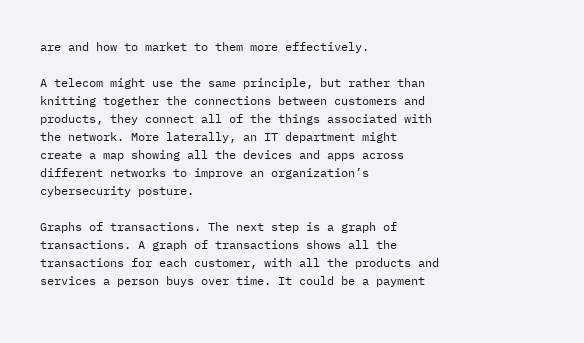are and how to market to them more effectively.

A telecom might use the same principle, but rather than knitting together the connections between customers and products, they connect all of the things associated with the network. More laterally, an IT department might create a map showing all the devices and apps across different networks to improve an organization’s cybersecurity posture.

Graphs of transactions. The next step is a graph of transactions. A graph of transactions shows all the transactions for each customer, with all the products and services a person buys over time. It could be a payment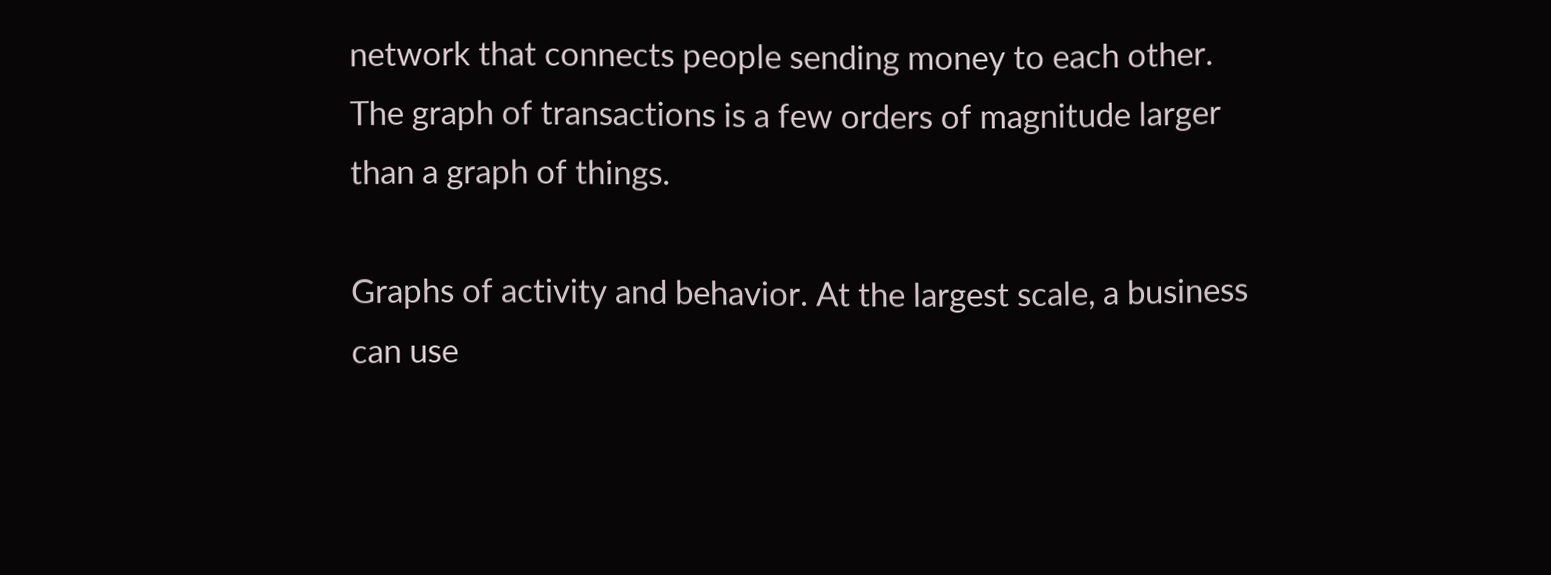network that connects people sending money to each other. The graph of transactions is a few orders of magnitude larger than a graph of things.

Graphs of activity and behavior. At the largest scale, a business can use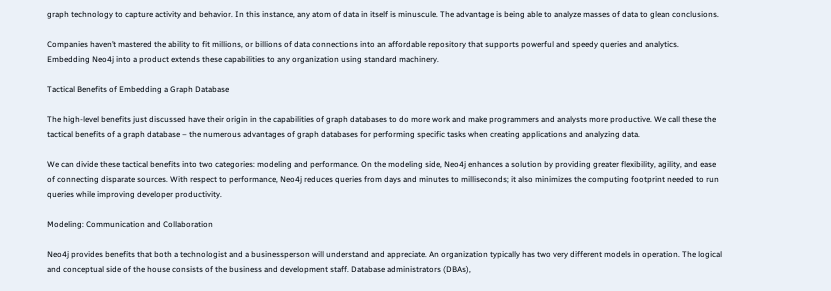graph technology to capture activity and behavior. In this instance, any atom of data in itself is minuscule. The advantage is being able to analyze masses of data to glean conclusions.

Companies haven’t mastered the ability to fit millions, or billions of data connections into an affordable repository that supports powerful and speedy queries and analytics. Embedding Neo4j into a product extends these capabilities to any organization using standard machinery.

Tactical Benefits of Embedding a Graph Database

The high-level benefits just discussed have their origin in the capabilities of graph databases to do more work and make programmers and analysts more productive. We call these the tactical benefits of a graph database – the numerous advantages of graph databases for performing specific tasks when creating applications and analyzing data.

We can divide these tactical benefits into two categories: modeling and performance. On the modeling side, Neo4j enhances a solution by providing greater flexibility, agility, and ease of connecting disparate sources. With respect to performance, Neo4j reduces queries from days and minutes to milliseconds; it also minimizes the computing footprint needed to run queries while improving developer productivity.

Modeling: Communication and Collaboration

Neo4j provides benefits that both a technologist and a businessperson will understand and appreciate. An organization typically has two very different models in operation. The logical and conceptual side of the house consists of the business and development staff. Database administrators (DBAs),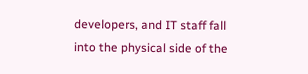developers, and IT staff fall into the physical side of the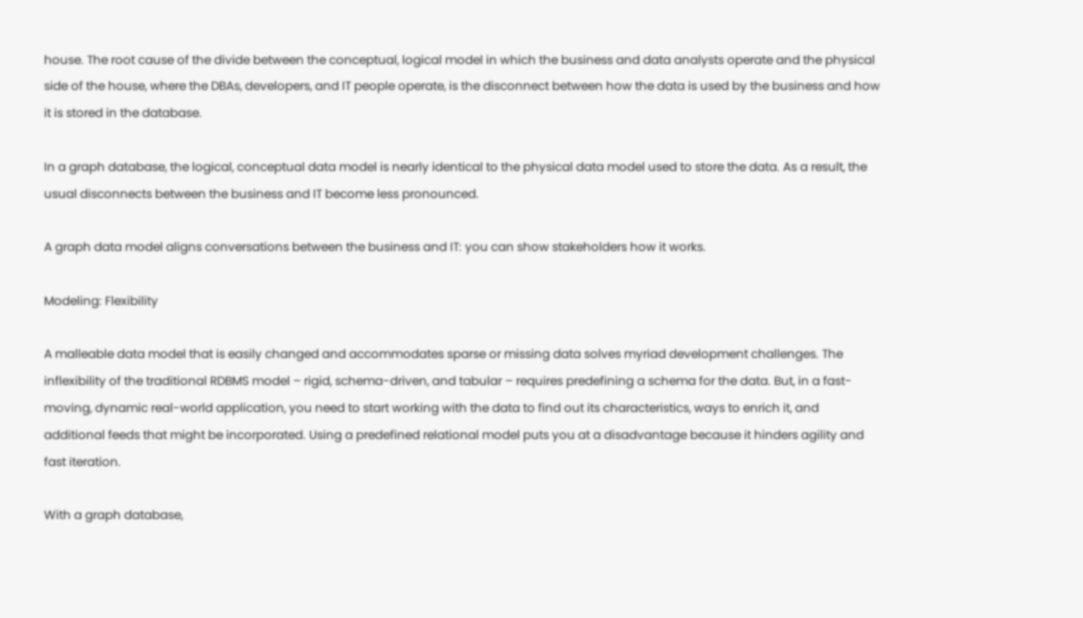house. The root cause of the divide between the conceptual, logical model in which the business and data analysts operate and the physical side of the house, where the DBAs, developers, and IT people operate, is the disconnect between how the data is used by the business and how it is stored in the database.

In a graph database, the logical, conceptual data model is nearly identical to the physical data model used to store the data. As a result, the usual disconnects between the business and IT become less pronounced.

A graph data model aligns conversations between the business and IT: you can show stakeholders how it works.

Modeling: Flexibility

A malleable data model that is easily changed and accommodates sparse or missing data solves myriad development challenges. The inflexibility of the traditional RDBMS model – rigid, schema-driven, and tabular – requires predefining a schema for the data. But, in a fast-moving, dynamic real-world application, you need to start working with the data to find out its characteristics, ways to enrich it, and additional feeds that might be incorporated. Using a predefined relational model puts you at a disadvantage because it hinders agility and fast iteration.

With a graph database,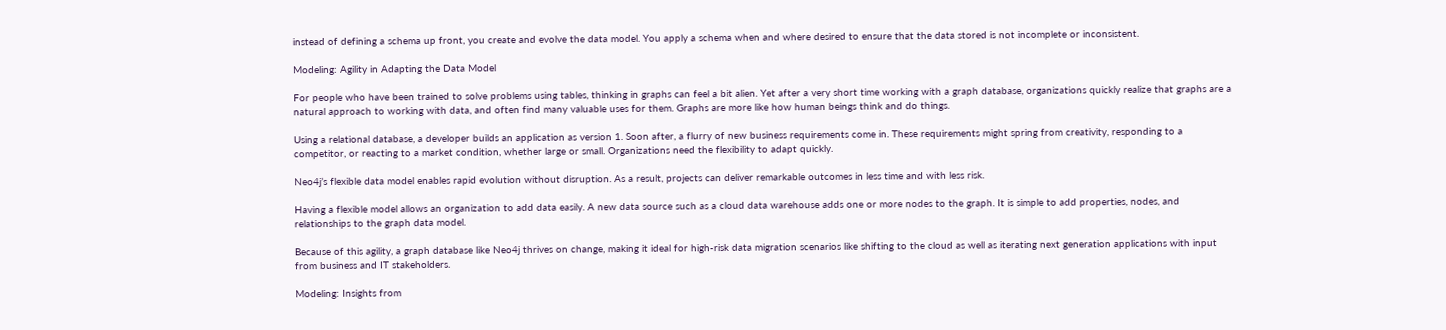instead of defining a schema up front, you create and evolve the data model. You apply a schema when and where desired to ensure that the data stored is not incomplete or inconsistent.

Modeling: Agility in Adapting the Data Model

For people who have been trained to solve problems using tables, thinking in graphs can feel a bit alien. Yet after a very short time working with a graph database, organizations quickly realize that graphs are a natural approach to working with data, and often find many valuable uses for them. Graphs are more like how human beings think and do things.

Using a relational database, a developer builds an application as version 1. Soon after, a flurry of new business requirements come in. These requirements might spring from creativity, responding to a competitor, or reacting to a market condition, whether large or small. Organizations need the flexibility to adapt quickly.

Neo4j’s flexible data model enables rapid evolution without disruption. As a result, projects can deliver remarkable outcomes in less time and with less risk.

Having a flexible model allows an organization to add data easily. A new data source such as a cloud data warehouse adds one or more nodes to the graph. It is simple to add properties, nodes, and relationships to the graph data model.

Because of this agility, a graph database like Neo4j thrives on change, making it ideal for high-risk data migration scenarios like shifting to the cloud as well as iterating next generation applications with input from business and IT stakeholders.

Modeling: Insights from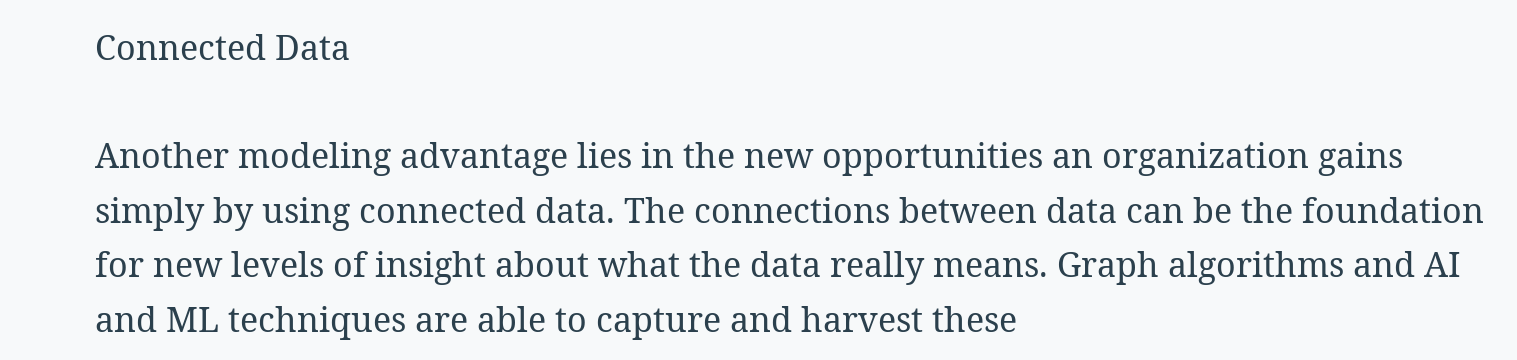Connected Data

Another modeling advantage lies in the new opportunities an organization gains simply by using connected data. The connections between data can be the foundation for new levels of insight about what the data really means. Graph algorithms and AI and ML techniques are able to capture and harvest these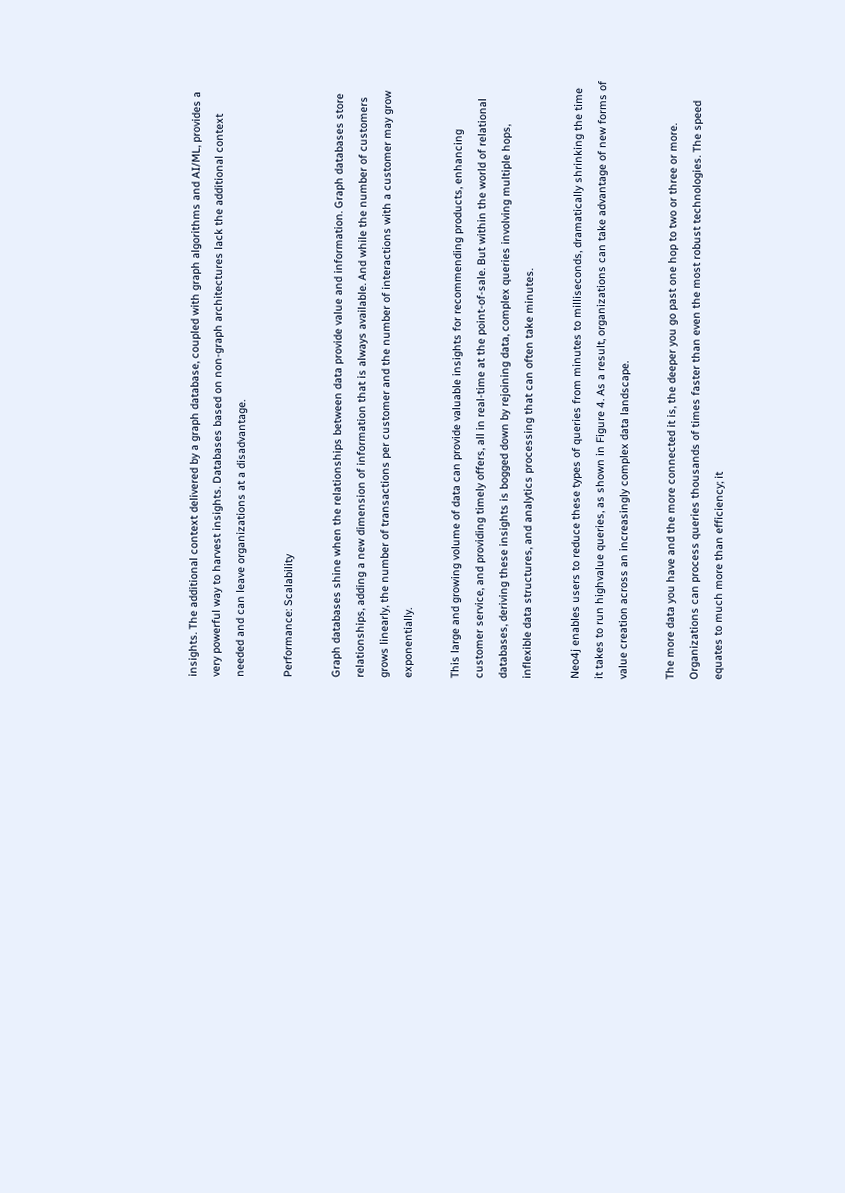insights. The additional context delivered by a graph database, coupled with graph algorithms and AI/ML, provides a very powerful way to harvest insights. Databases based on non-graph architectures lack the additional context needed and can leave organizations at a disadvantage.

Performance: Scalability

Graph databases shine when the relationships between data provide value and information. Graph databases store relationships, adding a new dimension of information that is always available. And while the number of customers grows linearly, the number of transactions per customer and the number of interactions with a customer may grow exponentially.

This large and growing volume of data can provide valuable insights for recommending products, enhancing customer service, and providing timely offers, all in real-time at the point-of-sale. But within the world of relational databases, deriving these insights is bogged down by rejoining data, complex queries involving multiple hops, inflexible data structures, and analytics processing that can often take minutes.

Neo4j enables users to reduce these types of queries from minutes to milliseconds, dramatically shrinking the time it takes to run highvalue queries, as shown in Figure 4. As a result, organizations can take advantage of new forms of value creation across an increasingly complex data landscape.

The more data you have and the more connected it is, the deeper you go past one hop to two or three or more. Organizations can process queries thousands of times faster than even the most robust technologies. The speed equates to much more than efficiency; it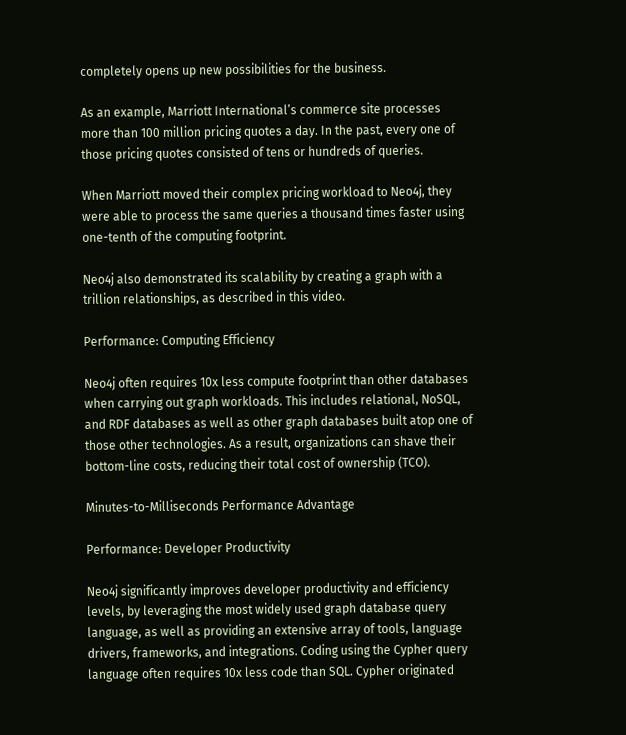completely opens up new possibilities for the business.

As an example, Marriott International’s commerce site processes more than 100 million pricing quotes a day. In the past, every one of those pricing quotes consisted of tens or hundreds of queries.

When Marriott moved their complex pricing workload to Neo4j, they were able to process the same queries a thousand times faster using one-tenth of the computing footprint.

Neo4j also demonstrated its scalability by creating a graph with a trillion relationships, as described in this video.

Performance: Computing Efficiency

Neo4j often requires 10x less compute footprint than other databases when carrying out graph workloads. This includes relational, NoSQL, and RDF databases as well as other graph databases built atop one of those other technologies. As a result, organizations can shave their bottom-line costs, reducing their total cost of ownership (TCO).

Minutes-to-Milliseconds Performance Advantage

Performance: Developer Productivity

Neo4j significantly improves developer productivity and efficiency levels, by leveraging the most widely used graph database query language, as well as providing an extensive array of tools, language drivers, frameworks, and integrations. Coding using the Cypher query language often requires 10x less code than SQL. Cypher originated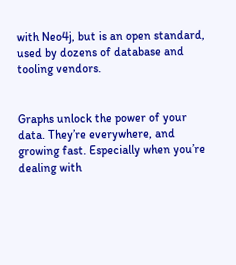with Neo4j, but is an open standard, used by dozens of database and tooling vendors.


Graphs unlock the power of your data. They’re everywhere, and growing fast. Especially when you’re dealing with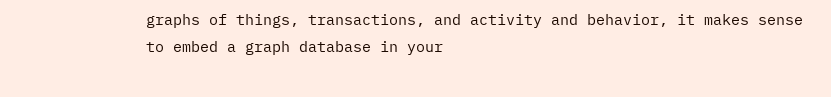graphs of things, transactions, and activity and behavior, it makes sense to embed a graph database in your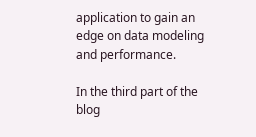application to gain an edge on data modeling and performance.

In the third part of the blog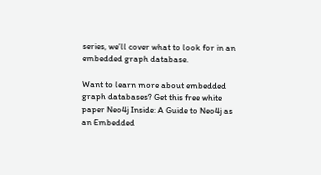series, we’ll cover what to look for in an embedded graph database.

Want to learn more about embedded graph databases? Get this free white paper Neo4j Inside: A Guide to Neo4j as an Embedded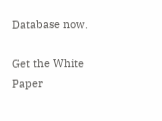Database now.

Get the White Paper